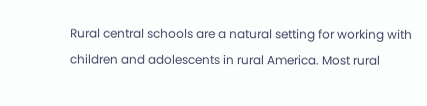Rural central schools are a natural setting for working with children and adolescents in rural America. Most rural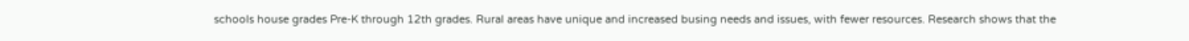schools house grades Pre-K through 12th grades. Rural areas have unique and increased busing needs and issues, with fewer resources. Research shows that the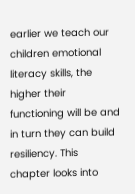earlier we teach our children emotional literacy skills, the higher their functioning will be and in turn they can build resiliency. This chapter looks into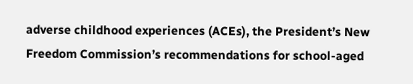adverse childhood experiences (ACEs), the President’s New Freedom Commission’s recommendations for school-aged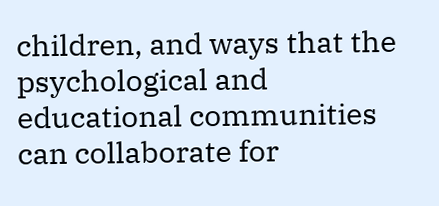children, and ways that the psychological and educational communities can collaborate for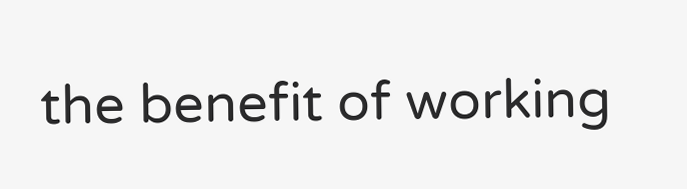the benefit of working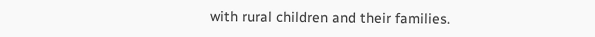with rural children and their families.